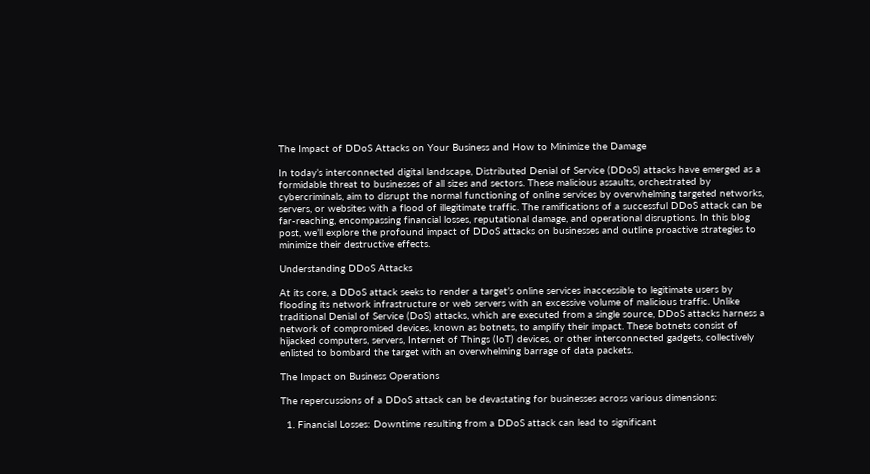The Impact of DDoS Attacks on Your Business and How to Minimize the Damage

In today’s interconnected digital landscape, Distributed Denial of Service (DDoS) attacks have emerged as a formidable threat to businesses of all sizes and sectors. These malicious assaults, orchestrated by cybercriminals, aim to disrupt the normal functioning of online services by overwhelming targeted networks, servers, or websites with a flood of illegitimate traffic. The ramifications of a successful DDoS attack can be far-reaching, encompassing financial losses, reputational damage, and operational disruptions. In this blog post, we’ll explore the profound impact of DDoS attacks on businesses and outline proactive strategies to minimize their destructive effects.

Understanding DDoS Attacks

At its core, a DDoS attack seeks to render a target’s online services inaccessible to legitimate users by flooding its network infrastructure or web servers with an excessive volume of malicious traffic. Unlike traditional Denial of Service (DoS) attacks, which are executed from a single source, DDoS attacks harness a network of compromised devices, known as botnets, to amplify their impact. These botnets consist of hijacked computers, servers, Internet of Things (IoT) devices, or other interconnected gadgets, collectively enlisted to bombard the target with an overwhelming barrage of data packets.

The Impact on Business Operations

The repercussions of a DDoS attack can be devastating for businesses across various dimensions:

  1. Financial Losses: Downtime resulting from a DDoS attack can lead to significant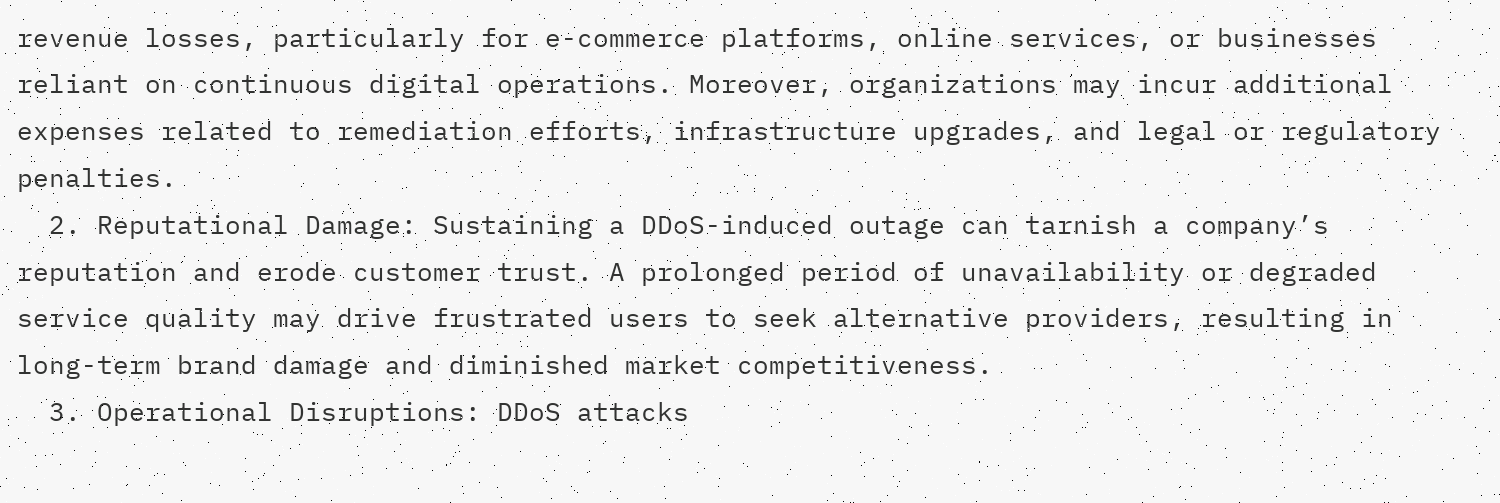revenue losses, particularly for e-commerce platforms, online services, or businesses reliant on continuous digital operations. Moreover, organizations may incur additional expenses related to remediation efforts, infrastructure upgrades, and legal or regulatory penalties.
  2. Reputational Damage: Sustaining a DDoS-induced outage can tarnish a company’s reputation and erode customer trust. A prolonged period of unavailability or degraded service quality may drive frustrated users to seek alternative providers, resulting in long-term brand damage and diminished market competitiveness.
  3. Operational Disruptions: DDoS attacks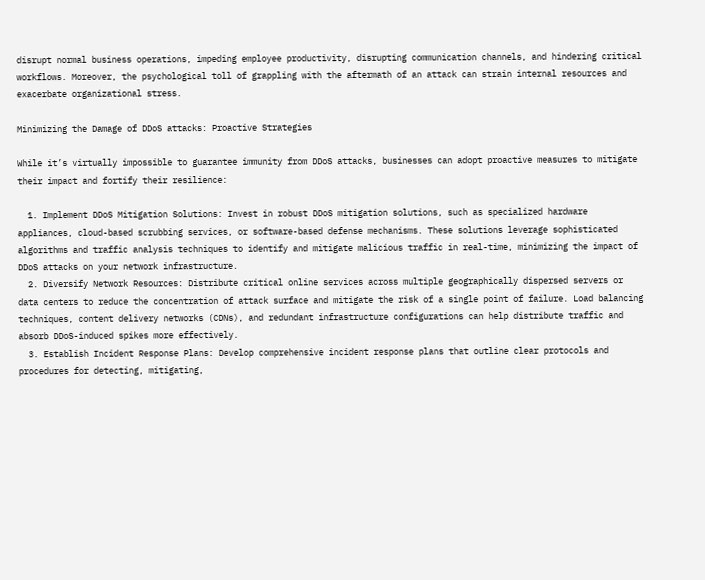disrupt normal business operations, impeding employee productivity, disrupting communication channels, and hindering critical workflows. Moreover, the psychological toll of grappling with the aftermath of an attack can strain internal resources and exacerbate organizational stress.

Minimizing the Damage of DDoS attacks: Proactive Strategies

While it’s virtually impossible to guarantee immunity from DDoS attacks, businesses can adopt proactive measures to mitigate their impact and fortify their resilience:

  1. Implement DDoS Mitigation Solutions: Invest in robust DDoS mitigation solutions, such as specialized hardware appliances, cloud-based scrubbing services, or software-based defense mechanisms. These solutions leverage sophisticated algorithms and traffic analysis techniques to identify and mitigate malicious traffic in real-time, minimizing the impact of DDoS attacks on your network infrastructure.
  2. Diversify Network Resources: Distribute critical online services across multiple geographically dispersed servers or data centers to reduce the concentration of attack surface and mitigate the risk of a single point of failure. Load balancing techniques, content delivery networks (CDNs), and redundant infrastructure configurations can help distribute traffic and absorb DDoS-induced spikes more effectively.
  3. Establish Incident Response Plans: Develop comprehensive incident response plans that outline clear protocols and procedures for detecting, mitigating,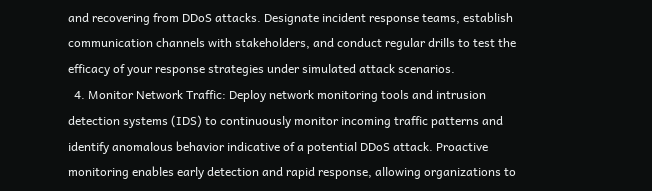and recovering from DDoS attacks. Designate incident response teams, establish communication channels with stakeholders, and conduct regular drills to test the efficacy of your response strategies under simulated attack scenarios.
  4. Monitor Network Traffic: Deploy network monitoring tools and intrusion detection systems (IDS) to continuously monitor incoming traffic patterns and identify anomalous behavior indicative of a potential DDoS attack. Proactive monitoring enables early detection and rapid response, allowing organizations to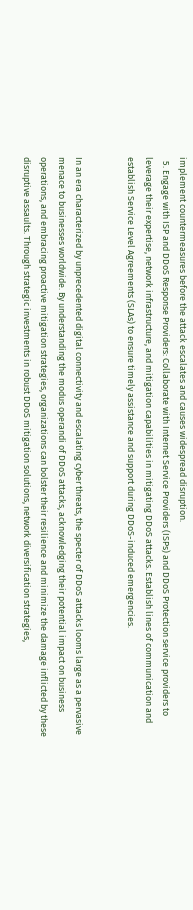implement countermeasures before the attack escalates and causes widespread disruption.
  5. Engage with ISP and DDoS Response Providers: Collaborate with Internet Service Providers (ISPs) and DDoS Protection service providers to leverage their expertise, network infrastructure, and mitigation capabilities in mitigating DDoS attacks. Establish lines of communication and establish Service Level Agreements (SLAs) to ensure timely assistance and support during DDoS-induced emergencies.


In an era characterized by unprecedented digital connectivity and escalating cyber threats, the specter of DDoS attacks looms large as a pervasive menace to businesses worldwide. By understanding the modus operandi of DDoS attacks, acknowledging their potential impact on business operations, and embracing proactive mitigation strategies, organizations can bolster their resilience and minimize the damage inflicted by these disruptive assaults. Through strategic investments in robust DDoS mitigation solutions, network diversification strategies,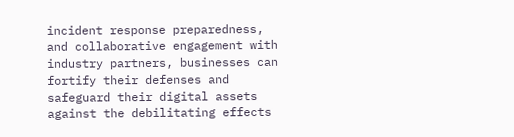incident response preparedness, and collaborative engagement with industry partners, businesses can fortify their defenses and safeguard their digital assets against the debilitating effects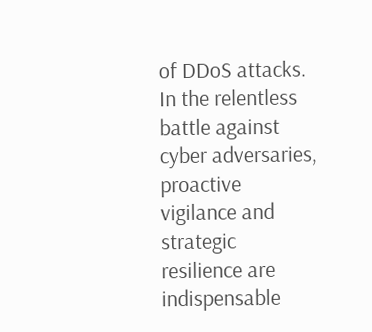of DDoS attacks. In the relentless battle against cyber adversaries, proactive vigilance and strategic resilience are indispensable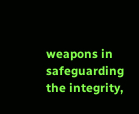weapons in safeguarding the integrity,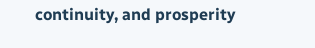continuity, and prosperity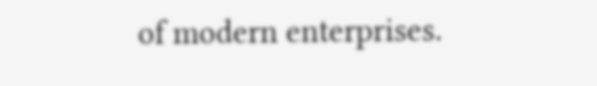of modern enterprises.